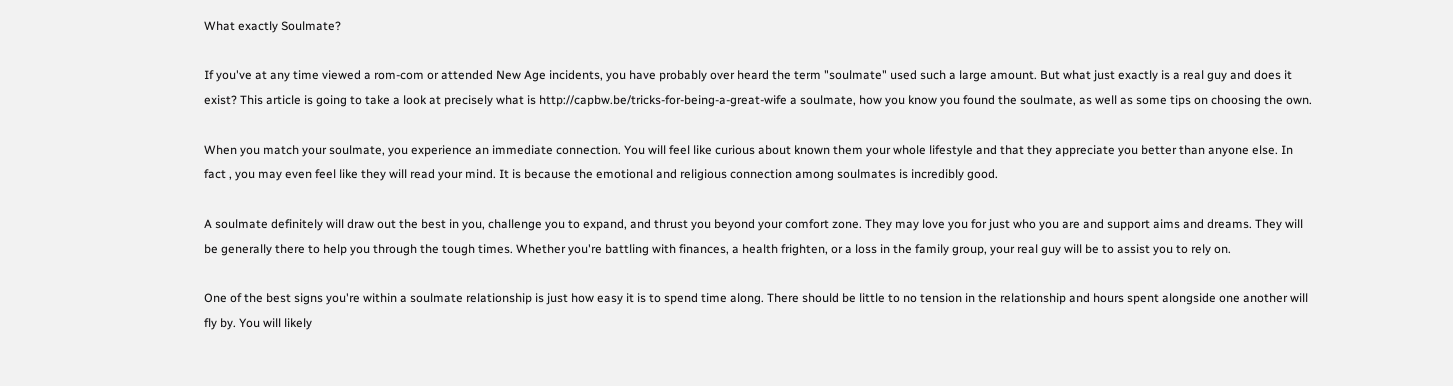What exactly Soulmate?

If you've at any time viewed a rom-com or attended New Age incidents, you have probably over heard the term "soulmate" used such a large amount. But what just exactly is a real guy and does it exist? This article is going to take a look at precisely what is http://capbw.be/tricks-for-being-a-great-wife a soulmate, how you know you found the soulmate, as well as some tips on choosing the own.

When you match your soulmate, you experience an immediate connection. You will feel like curious about known them your whole lifestyle and that they appreciate you better than anyone else. In fact , you may even feel like they will read your mind. It is because the emotional and religious connection among soulmates is incredibly good.

A soulmate definitely will draw out the best in you, challenge you to expand, and thrust you beyond your comfort zone. They may love you for just who you are and support aims and dreams. They will be generally there to help you through the tough times. Whether you're battling with finances, a health frighten, or a loss in the family group, your real guy will be to assist you to rely on.

One of the best signs you're within a soulmate relationship is just how easy it is to spend time along. There should be little to no tension in the relationship and hours spent alongside one another will fly by. You will likely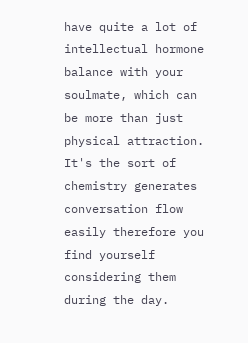have quite a lot of intellectual hormone balance with your soulmate, which can be more than just physical attraction. It's the sort of chemistry generates conversation flow easily therefore you find yourself considering them during the day.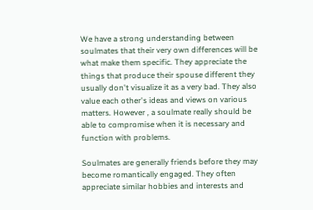We have a strong understanding between soulmates that their very own differences will be what make them specific. They appreciate the things that produce their spouse different they usually don't visualize it as a very bad. They also value each other's ideas and views on various matters. However , a soulmate really should be able to compromise when it is necessary and function with problems.

Soulmates are generally friends before they may become romantically engaged. They often appreciate similar hobbies and interests and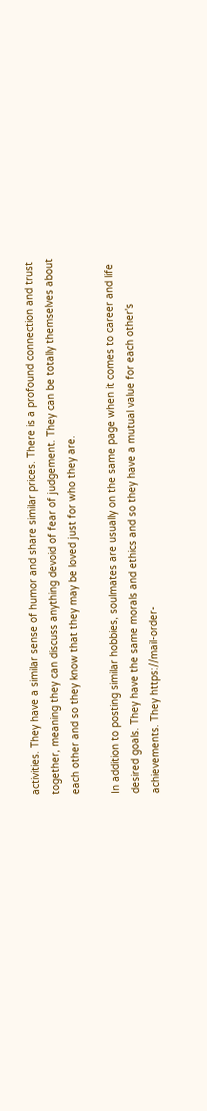activities. They have a similar sense of humor and share similar prices. There is a profound connection and trust together, meaning they can discuss anything devoid of fear of judgement. They can be totally themselves about each other and so they know that they may be loved just for who they are.

In addition to posting similar hobbies, soulmates are usually on the same page when it comes to career and life desired goals. They have the same morals and ethics and so they have a mutual value for each other's achievements. They https://mail-order-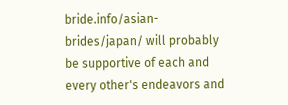bride.info/asian-brides/japan/ will probably be supportive of each and every other's endeavors and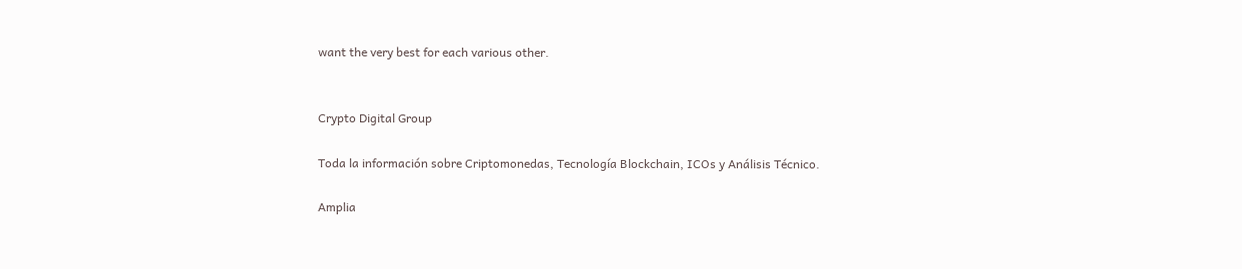want the very best for each various other.


Crypto Digital Group

Toda la información sobre Criptomonedas, Tecnología Blockchain, ICOs y Análisis Técnico.

Amplia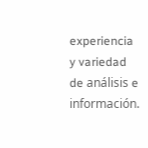experiencia y variedad de análisis e información.